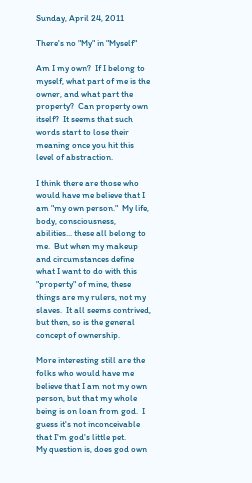Sunday, April 24, 2011

There's no "My" in "Myself"

Am I my own?  If I belong to myself, what part of me is the owner, and what part the property?  Can property own itself?  It seems that such words start to lose their meaning once you hit this level of abstraction.

I think there are those who would have me believe that I am "my own person."  My life, body, consciousness, abilities... these all belong to me.  But when my makeup and circumstances define what I want to do with this "property" of mine, these things are my rulers, not my slaves.  It all seems contrived, but then, so is the general concept of ownership.

More interesting still are the folks who would have me believe that I am not my own person, but that my whole being is on loan from god.  I guess it's not inconceivable that I'm god's little pet.
My question is, does god own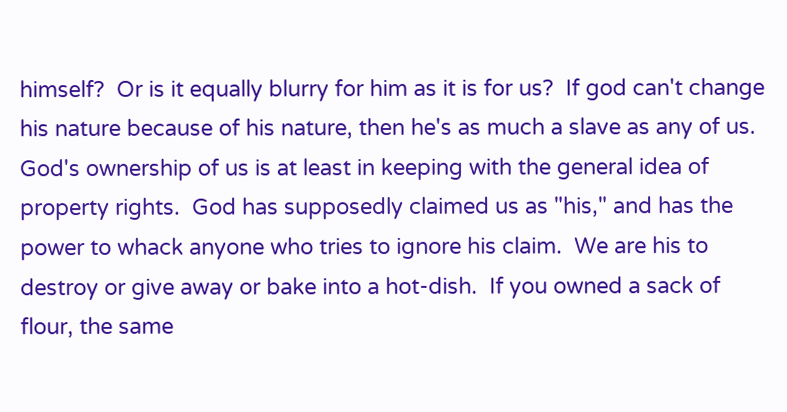himself?  Or is it equally blurry for him as it is for us?  If god can't change his nature because of his nature, then he's as much a slave as any of us.
God's ownership of us is at least in keeping with the general idea of property rights.  God has supposedly claimed us as "his," and has the power to whack anyone who tries to ignore his claim.  We are his to destroy or give away or bake into a hot-dish.  If you owned a sack of flour, the same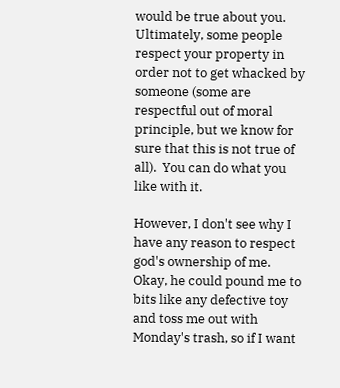would be true about you.  Ultimately, some people respect your property in order not to get whacked by someone (some are respectful out of moral principle, but we know for sure that this is not true of all).  You can do what you like with it.

However, I don't see why I have any reason to respect god's ownership of me.  Okay, he could pound me to bits like any defective toy and toss me out with Monday's trash, so if I want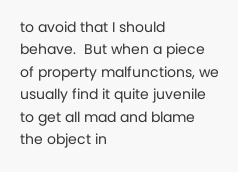to avoid that I should behave.  But when a piece of property malfunctions, we usually find it quite juvenile to get all mad and blame the object in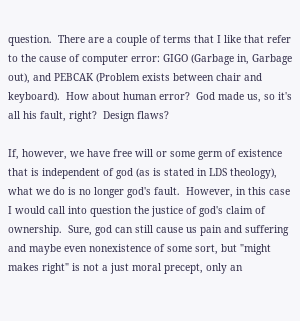question.  There are a couple of terms that I like that refer to the cause of computer error: GIGO (Garbage in, Garbage out), and PEBCAK (Problem exists between chair and keyboard).  How about human error?  God made us, so it's all his fault, right?  Design flaws?

If, however, we have free will or some germ of existence that is independent of god (as is stated in LDS theology), what we do is no longer god's fault.  However, in this case I would call into question the justice of god's claim of ownership.  Sure, god can still cause us pain and suffering and maybe even nonexistence of some sort, but "might makes right" is not a just moral precept, only an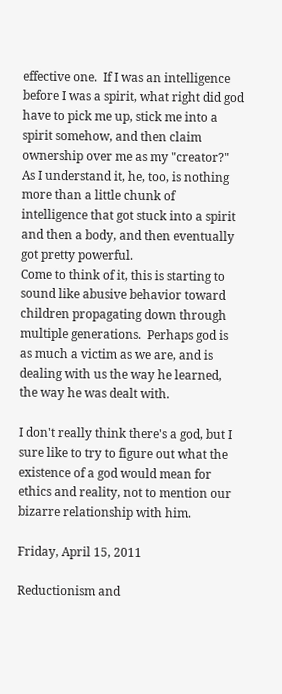effective one.  If I was an intelligence before I was a spirit, what right did god have to pick me up, stick me into a spirit somehow, and then claim ownership over me as my "creator?"  As I understand it, he, too, is nothing more than a little chunk of intelligence that got stuck into a spirit and then a body, and then eventually got pretty powerful.
Come to think of it, this is starting to sound like abusive behavior toward children propagating down through multiple generations.  Perhaps god is as much a victim as we are, and is dealing with us the way he learned, the way he was dealt with.

I don't really think there's a god, but I sure like to try to figure out what the existence of a god would mean for ethics and reality, not to mention our bizarre relationship with him.

Friday, April 15, 2011

Reductionism and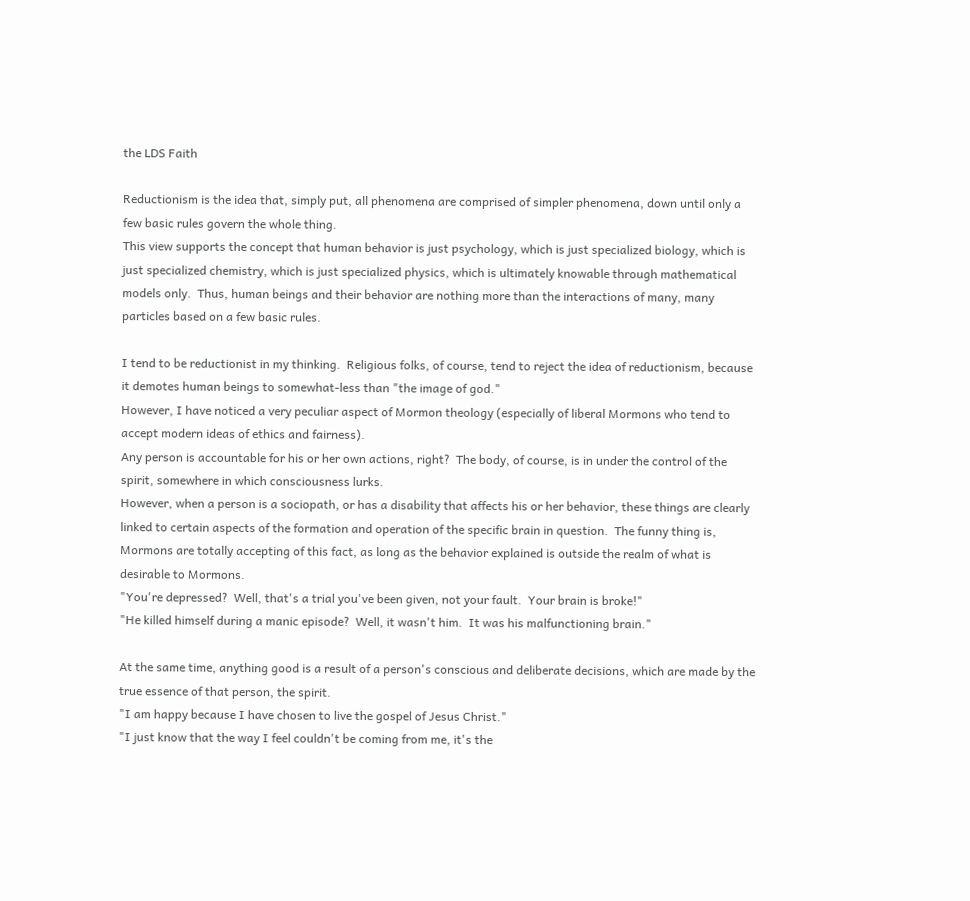the LDS Faith

Reductionism is the idea that, simply put, all phenomena are comprised of simpler phenomena, down until only a few basic rules govern the whole thing.
This view supports the concept that human behavior is just psychology, which is just specialized biology, which is just specialized chemistry, which is just specialized physics, which is ultimately knowable through mathematical models only.  Thus, human beings and their behavior are nothing more than the interactions of many, many particles based on a few basic rules.

I tend to be reductionist in my thinking.  Religious folks, of course, tend to reject the idea of reductionism, because it demotes human beings to somewhat-less than "the image of god."
However, I have noticed a very peculiar aspect of Mormon theology (especially of liberal Mormons who tend to accept modern ideas of ethics and fairness).
Any person is accountable for his or her own actions, right?  The body, of course, is in under the control of the spirit, somewhere in which consciousness lurks.
However, when a person is a sociopath, or has a disability that affects his or her behavior, these things are clearly linked to certain aspects of the formation and operation of the specific brain in question.  The funny thing is, Mormons are totally accepting of this fact, as long as the behavior explained is outside the realm of what is desirable to Mormons.
"You're depressed?  Well, that's a trial you've been given, not your fault.  Your brain is broke!"
"He killed himself during a manic episode?  Well, it wasn't him.  It was his malfunctioning brain."

At the same time, anything good is a result of a person's conscious and deliberate decisions, which are made by the true essence of that person, the spirit.
"I am happy because I have chosen to live the gospel of Jesus Christ."
"I just know that the way I feel couldn't be coming from me, it's the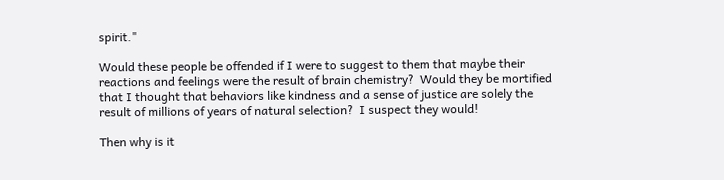spirit."

Would these people be offended if I were to suggest to them that maybe their reactions and feelings were the result of brain chemistry?  Would they be mortified that I thought that behaviors like kindness and a sense of justice are solely the result of millions of years of natural selection?  I suspect they would!

Then why is it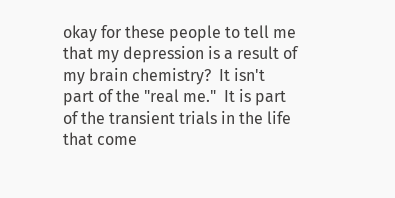okay for these people to tell me that my depression is a result of my brain chemistry?  It isn't part of the "real me."  It is part of the transient trials in the life that come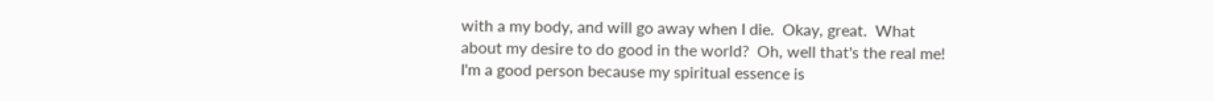with a my body, and will go away when I die.  Okay, great.  What about my desire to do good in the world?  Oh, well that's the real me!  I'm a good person because my spiritual essence is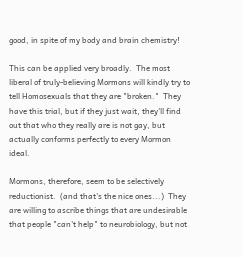good, in spite of my body and brain chemistry!

This can be applied very broadly.  The most liberal of truly-believing Mormons will kindly try to tell Homosexuals that they are "broken."  They have this trial, but if they just wait, they'll find out that who they really are is not gay, but actually conforms perfectly to every Mormon ideal.

Mormons, therefore, seem to be selectively reductionist.  (and that's the nice ones...)  They are willing to ascribe things that are undesirable that people "can't help" to neurobiology, but not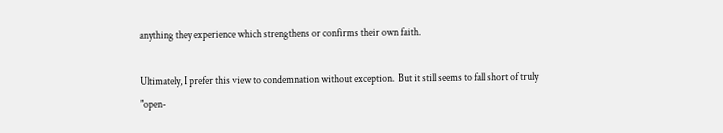anything they experience which strengthens or confirms their own faith.

Ultimately, I prefer this view to condemnation without exception.  But it still seems to fall short of truly "open-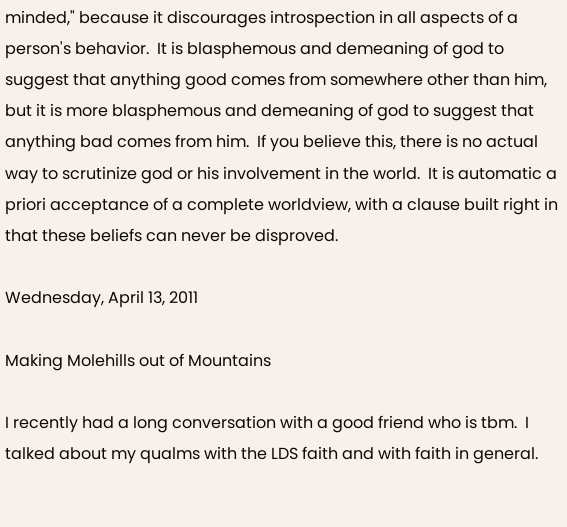minded," because it discourages introspection in all aspects of a person's behavior.  It is blasphemous and demeaning of god to suggest that anything good comes from somewhere other than him, but it is more blasphemous and demeaning of god to suggest that anything bad comes from him.  If you believe this, there is no actual way to scrutinize god or his involvement in the world.  It is automatic a priori acceptance of a complete worldview, with a clause built right in that these beliefs can never be disproved.

Wednesday, April 13, 2011

Making Molehills out of Mountains

I recently had a long conversation with a good friend who is tbm.  I talked about my qualms with the LDS faith and with faith in general.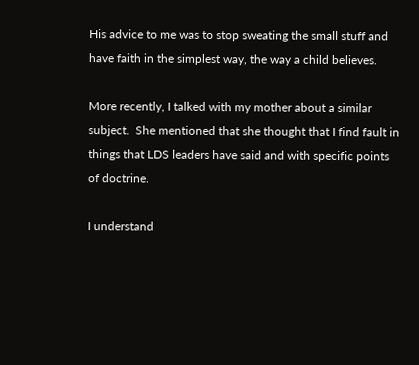His advice to me was to stop sweating the small stuff and have faith in the simplest way, the way a child believes.

More recently, I talked with my mother about a similar subject.  She mentioned that she thought that I find fault in things that LDS leaders have said and with specific points of doctrine.

I understand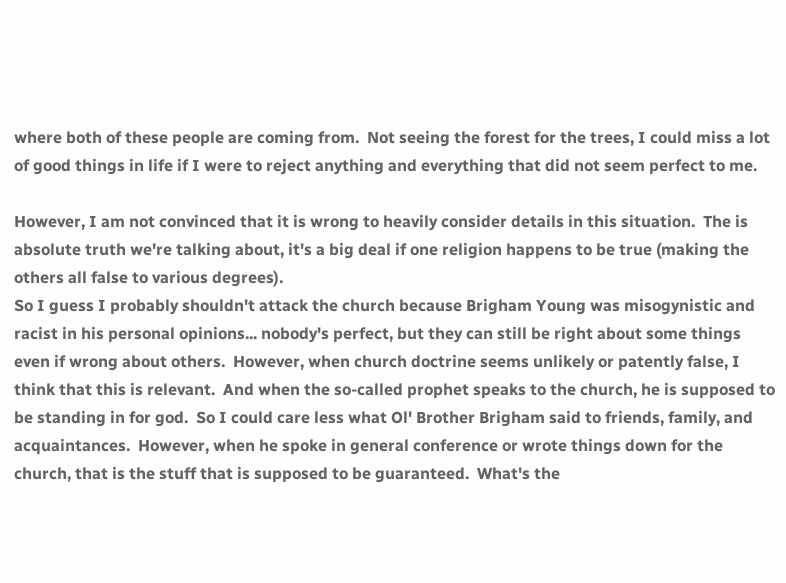where both of these people are coming from.  Not seeing the forest for the trees, I could miss a lot of good things in life if I were to reject anything and everything that did not seem perfect to me.

However, I am not convinced that it is wrong to heavily consider details in this situation.  The is absolute truth we're talking about, it's a big deal if one religion happens to be true (making the others all false to various degrees).
So I guess I probably shouldn't attack the church because Brigham Young was misogynistic and racist in his personal opinions... nobody's perfect, but they can still be right about some things even if wrong about others.  However, when church doctrine seems unlikely or patently false, I think that this is relevant.  And when the so-called prophet speaks to the church, he is supposed to be standing in for god.  So I could care less what Ol' Brother Brigham said to friends, family, and acquaintances.  However, when he spoke in general conference or wrote things down for the church, that is the stuff that is supposed to be guaranteed.  What's the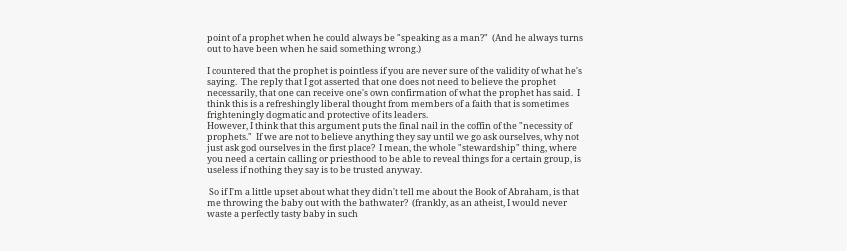point of a prophet when he could always be "speaking as a man?"  (And he always turns out to have been when he said something wrong.)

I countered that the prophet is pointless if you are never sure of the validity of what he's saying.  The reply that I got asserted that one does not need to believe the prophet necessarily, that one can receive one's own confirmation of what the prophet has said.  I think this is a refreshingly liberal thought from members of a faith that is sometimes frighteningly dogmatic and protective of its leaders.
However, I think that this argument puts the final nail in the coffin of the "necessity of prophets."  If we are not to believe anything they say until we go ask ourselves, why not just ask god ourselves in the first place?  I mean, the whole "stewardship" thing, where you need a certain calling or priesthood to be able to reveal things for a certain group, is useless if nothing they say is to be trusted anyway.

 So if I'm a little upset about what they didn't tell me about the Book of Abraham, is that me throwing the baby out with the bathwater?  (frankly, as an atheist, I would never waste a perfectly tasty baby in such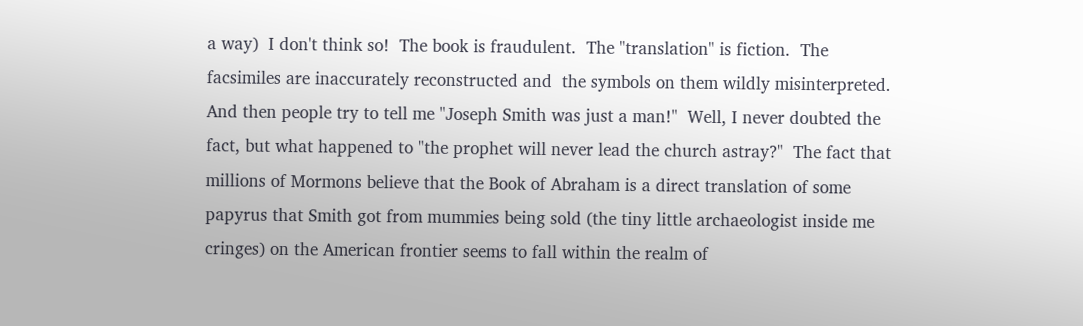a way)  I don't think so!  The book is fraudulent.  The "translation" is fiction.  The facsimiles are inaccurately reconstructed and  the symbols on them wildly misinterpreted.
And then people try to tell me "Joseph Smith was just a man!"  Well, I never doubted the fact, but what happened to "the prophet will never lead the church astray?"  The fact that millions of Mormons believe that the Book of Abraham is a direct translation of some papyrus that Smith got from mummies being sold (the tiny little archaeologist inside me cringes) on the American frontier seems to fall within the realm of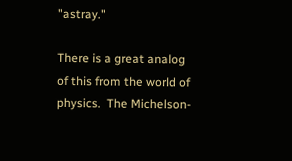"astray."

There is a great analog of this from the world of physics.  The Michelson-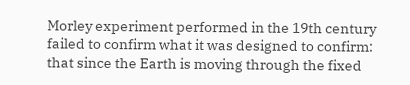Morley experiment performed in the 19th century failed to confirm what it was designed to confirm: that since the Earth is moving through the fixed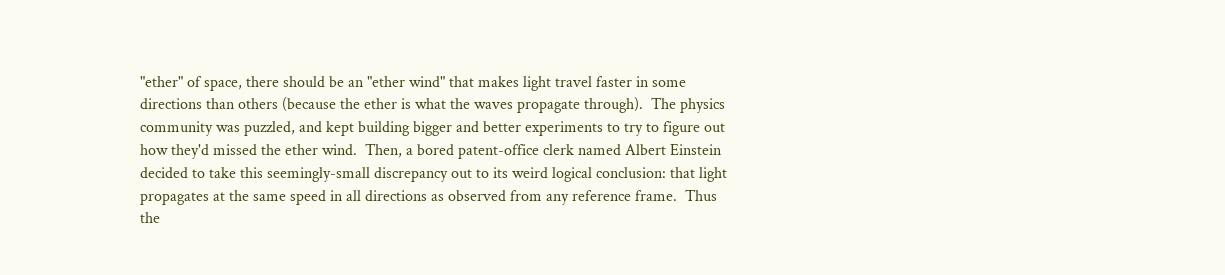"ether" of space, there should be an "ether wind" that makes light travel faster in some directions than others (because the ether is what the waves propagate through).  The physics community was puzzled, and kept building bigger and better experiments to try to figure out how they'd missed the ether wind.  Then, a bored patent-office clerk named Albert Einstein decided to take this seemingly-small discrepancy out to its weird logical conclusion: that light propagates at the same speed in all directions as observed from any reference frame.  Thus the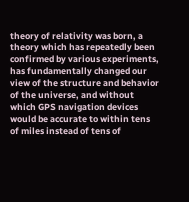theory of relativity was born, a theory which has repeatedly been confirmed by various experiments, has fundamentally changed our view of the structure and behavior of the universe, and without which GPS navigation devices would be accurate to within tens of miles instead of tens of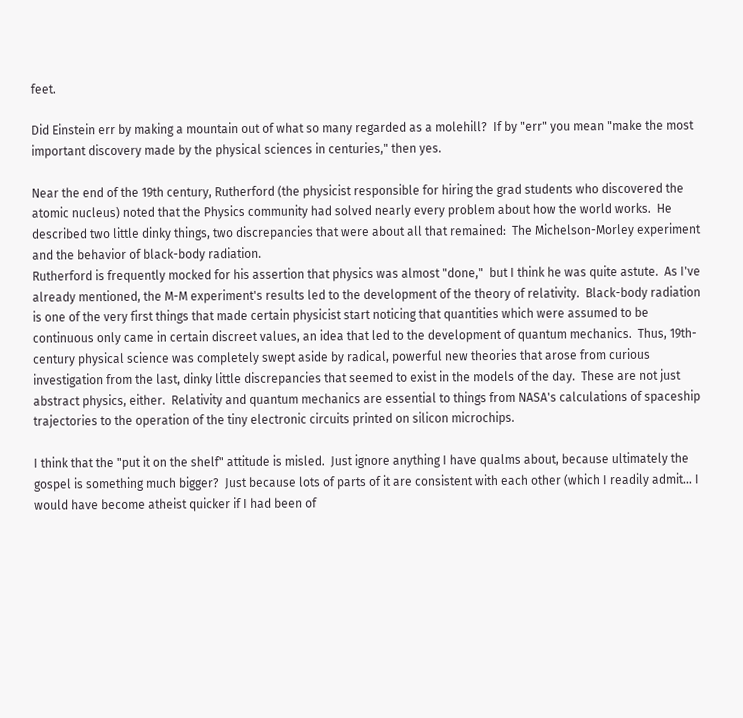feet.

Did Einstein err by making a mountain out of what so many regarded as a molehill?  If by "err" you mean "make the most important discovery made by the physical sciences in centuries," then yes.

Near the end of the 19th century, Rutherford (the physicist responsible for hiring the grad students who discovered the atomic nucleus) noted that the Physics community had solved nearly every problem about how the world works.  He described two little dinky things, two discrepancies that were about all that remained:  The Michelson-Morley experiment and the behavior of black-body radiation.
Rutherford is frequently mocked for his assertion that physics was almost "done,"  but I think he was quite astute.  As I've already mentioned, the M-M experiment's results led to the development of the theory of relativity.  Black-body radiation is one of the very first things that made certain physicist start noticing that quantities which were assumed to be continuous only came in certain discreet values, an idea that led to the development of quantum mechanics.  Thus, 19th-century physical science was completely swept aside by radical, powerful new theories that arose from curious investigation from the last, dinky little discrepancies that seemed to exist in the models of the day.  These are not just abstract physics, either.  Relativity and quantum mechanics are essential to things from NASA's calculations of spaceship trajectories to the operation of the tiny electronic circuits printed on silicon microchips.

I think that the "put it on the shelf" attitude is misled.  Just ignore anything I have qualms about, because ultimately the gospel is something much bigger?  Just because lots of parts of it are consistent with each other (which I readily admit... I would have become atheist quicker if I had been of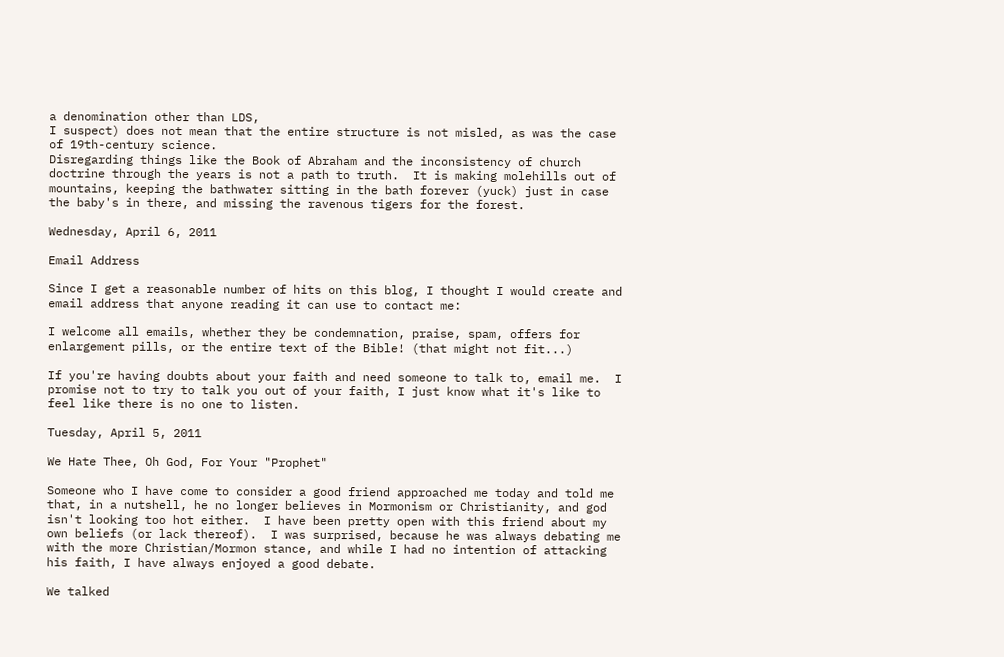a denomination other than LDS,
I suspect) does not mean that the entire structure is not misled, as was the case of 19th-century science.
Disregarding things like the Book of Abraham and the inconsistency of church doctrine through the years is not a path to truth.  It is making molehills out of mountains, keeping the bathwater sitting in the bath forever (yuck) just in case the baby's in there, and missing the ravenous tigers for the forest.

Wednesday, April 6, 2011

Email Address

Since I get a reasonable number of hits on this blog, I thought I would create and email address that anyone reading it can use to contact me:

I welcome all emails, whether they be condemnation, praise, spam, offers for enlargement pills, or the entire text of the Bible! (that might not fit...)

If you're having doubts about your faith and need someone to talk to, email me.  I promise not to try to talk you out of your faith, I just know what it's like to feel like there is no one to listen.

Tuesday, April 5, 2011

We Hate Thee, Oh God, For Your "Prophet"

Someone who I have come to consider a good friend approached me today and told me that, in a nutshell, he no longer believes in Mormonism or Christianity, and god isn't looking too hot either.  I have been pretty open with this friend about my own beliefs (or lack thereof).  I was surprised, because he was always debating me with the more Christian/Mormon stance, and while I had no intention of attacking his faith, I have always enjoyed a good debate.

We talked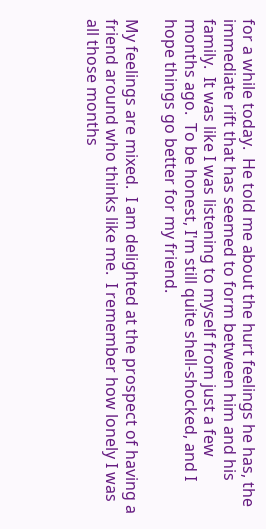for a while today.  He told me about the hurt feelings he has, the immediate rift that has seemed to form between him and his family.  It was like I was listening to myself from just a few months ago.  To be honest, I'm still quite shell-shocked, and I hope things go better for my friend.

My feelings are mixed.  I am delighted at the prospect of having a friend around who thinks like me.  I remember how lonely I was all those months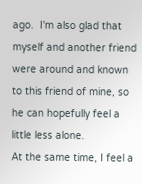ago.  I'm also glad that myself and another friend were around and known to this friend of mine, so he can hopefully feel a little less alone.
At the same time, I feel a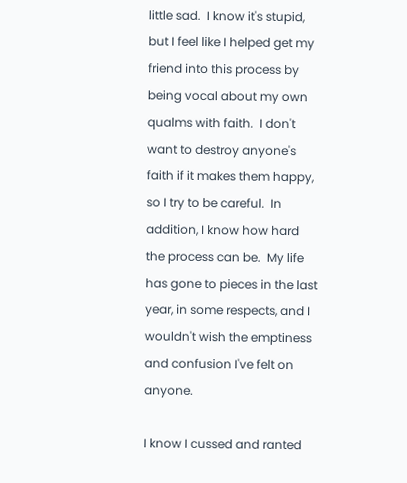little sad.  I know it's stupid, but I feel like I helped get my friend into this process by being vocal about my own qualms with faith.  I don't want to destroy anyone's faith if it makes them happy, so I try to be careful.  In addition, I know how hard the process can be.  My life has gone to pieces in the last year, in some respects, and I wouldn't wish the emptiness and confusion I've felt on anyone.

I know I cussed and ranted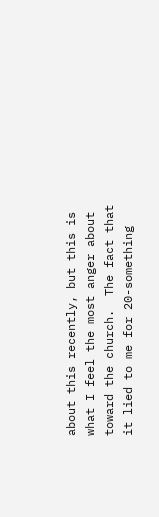about this recently, but this is what I feel the most anger about toward the church.  The fact that it lied to me for 20-something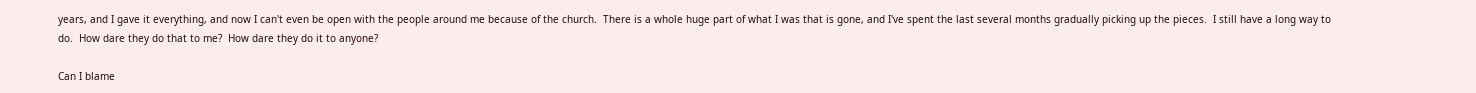years, and I gave it everything, and now I can't even be open with the people around me because of the church.  There is a whole huge part of what I was that is gone, and I've spent the last several months gradually picking up the pieces.  I still have a long way to do.  How dare they do that to me?  How dare they do it to anyone?

Can I blame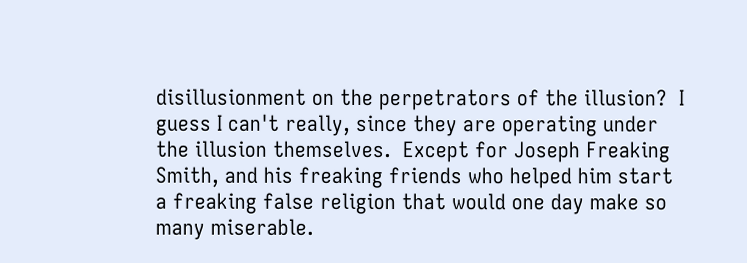disillusionment on the perpetrators of the illusion?  I guess I can't really, since they are operating under the illusion themselves.  Except for Joseph Freaking Smith, and his freaking friends who helped him start a freaking false religion that would one day make so many miserable.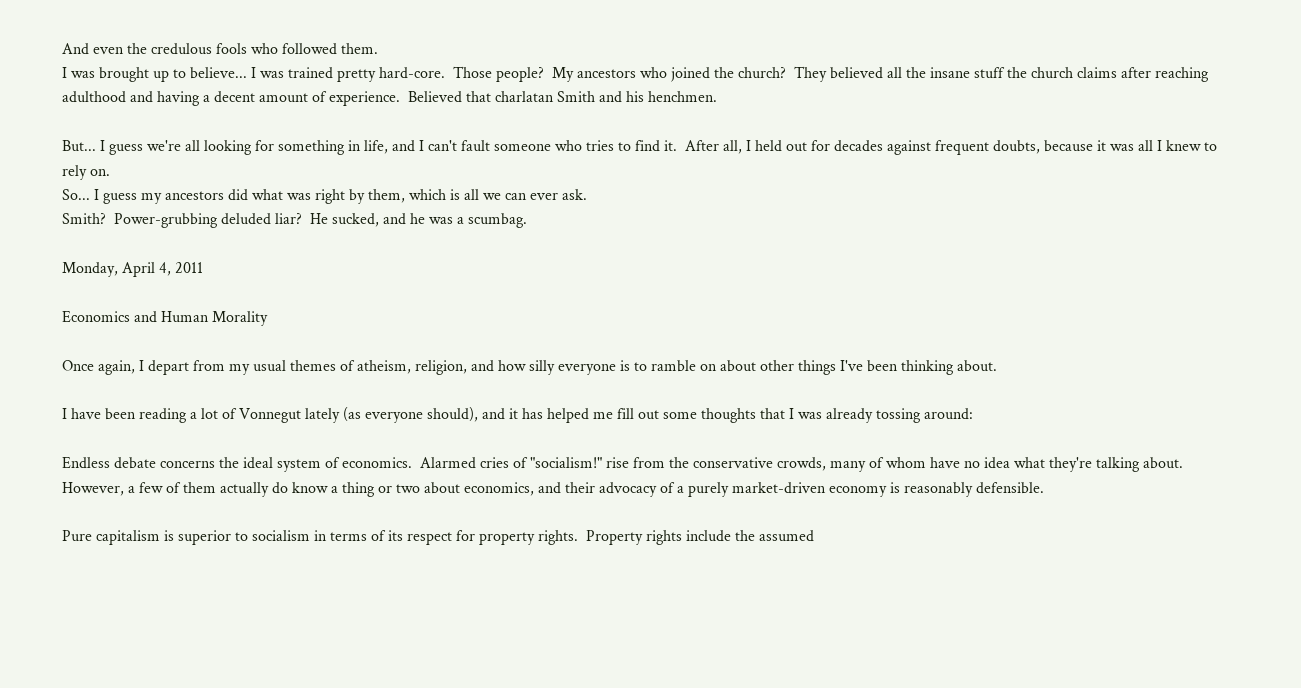And even the credulous fools who followed them.
I was brought up to believe... I was trained pretty hard-core.  Those people?  My ancestors who joined the church?  They believed all the insane stuff the church claims after reaching adulthood and having a decent amount of experience.  Believed that charlatan Smith and his henchmen.

But... I guess we're all looking for something in life, and I can't fault someone who tries to find it.  After all, I held out for decades against frequent doubts, because it was all I knew to rely on.
So... I guess my ancestors did what was right by them, which is all we can ever ask.
Smith?  Power-grubbing deluded liar?  He sucked, and he was a scumbag.

Monday, April 4, 2011

Economics and Human Morality

Once again, I depart from my usual themes of atheism, religion, and how silly everyone is to ramble on about other things I've been thinking about.

I have been reading a lot of Vonnegut lately (as everyone should), and it has helped me fill out some thoughts that I was already tossing around:

Endless debate concerns the ideal system of economics.  Alarmed cries of "socialism!" rise from the conservative crowds, many of whom have no idea what they're talking about.  However, a few of them actually do know a thing or two about economics, and their advocacy of a purely market-driven economy is reasonably defensible.

Pure capitalism is superior to socialism in terms of its respect for property rights.  Property rights include the assumed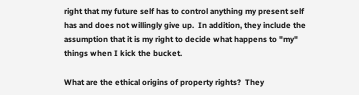right that my future self has to control anything my present self has and does not willingly give up.  In addition, they include the assumption that it is my right to decide what happens to "my" things when I kick the bucket.

What are the ethical origins of property rights?  They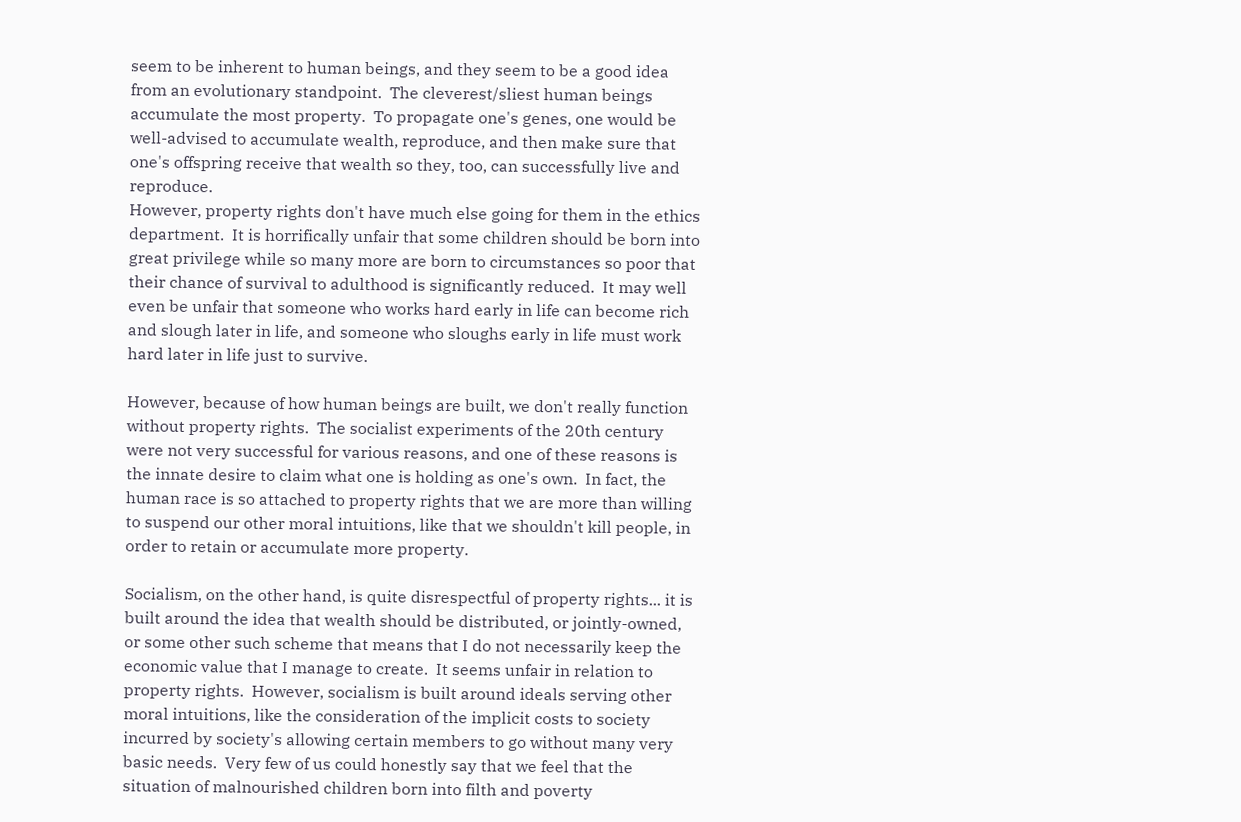seem to be inherent to human beings, and they seem to be a good idea from an evolutionary standpoint.  The cleverest/sliest human beings accumulate the most property.  To propagate one's genes, one would be well-advised to accumulate wealth, reproduce, and then make sure that one's offspring receive that wealth so they, too, can successfully live and reproduce.
However, property rights don't have much else going for them in the ethics department.  It is horrifically unfair that some children should be born into great privilege while so many more are born to circumstances so poor that their chance of survival to adulthood is significantly reduced.  It may well even be unfair that someone who works hard early in life can become rich and slough later in life, and someone who sloughs early in life must work hard later in life just to survive.

However, because of how human beings are built, we don't really function without property rights.  The socialist experiments of the 20th century were not very successful for various reasons, and one of these reasons is the innate desire to claim what one is holding as one's own.  In fact, the human race is so attached to property rights that we are more than willing to suspend our other moral intuitions, like that we shouldn't kill people, in order to retain or accumulate more property.

Socialism, on the other hand, is quite disrespectful of property rights... it is built around the idea that wealth should be distributed, or jointly-owned, or some other such scheme that means that I do not necessarily keep the economic value that I manage to create.  It seems unfair in relation to property rights.  However, socialism is built around ideals serving other moral intuitions, like the consideration of the implicit costs to society incurred by society's allowing certain members to go without many very basic needs.  Very few of us could honestly say that we feel that the situation of malnourished children born into filth and poverty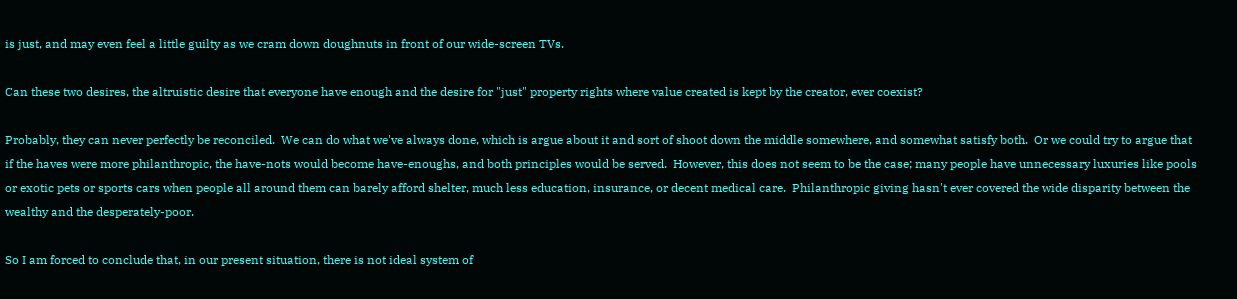is just, and may even feel a little guilty as we cram down doughnuts in front of our wide-screen TVs.

Can these two desires, the altruistic desire that everyone have enough and the desire for "just" property rights where value created is kept by the creator, ever coexist?

Probably, they can never perfectly be reconciled.  We can do what we've always done, which is argue about it and sort of shoot down the middle somewhere, and somewhat satisfy both.  Or we could try to argue that if the haves were more philanthropic, the have-nots would become have-enoughs, and both principles would be served.  However, this does not seem to be the case; many people have unnecessary luxuries like pools or exotic pets or sports cars when people all around them can barely afford shelter, much less education, insurance, or decent medical care.  Philanthropic giving hasn't ever covered the wide disparity between the wealthy and the desperately-poor.

So I am forced to conclude that, in our present situation, there is not ideal system of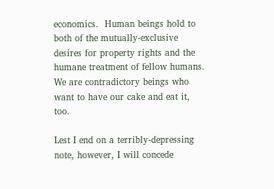economics.  Human beings hold to both of the mutually-exclusive desires for property rights and the humane treatment of fellow humans.  We are contradictory beings who want to have our cake and eat it, too.

Lest I end on a terribly-depressing note, however, I will concede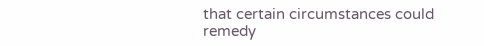that certain circumstances could remedy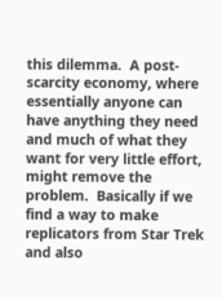this dilemma.  A post-scarcity economy, where essentially anyone can have anything they need and much of what they want for very little effort, might remove the problem.  Basically if we find a way to make replicators from Star Trek and also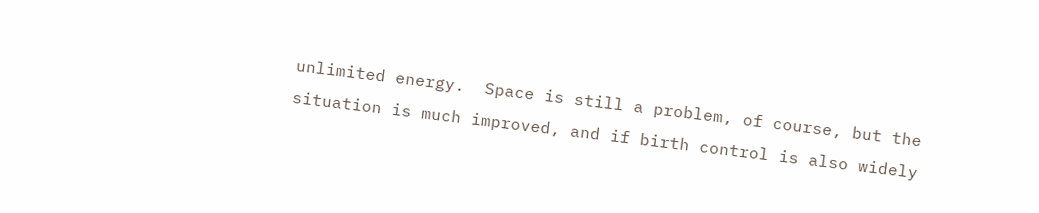unlimited energy.  Space is still a problem, of course, but the situation is much improved, and if birth control is also widely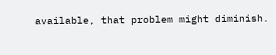available, that problem might diminish.